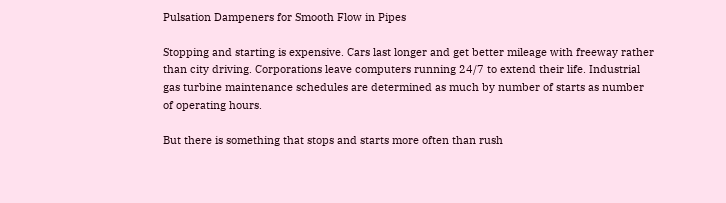Pulsation Dampeners for Smooth Flow in Pipes

Stopping and starting is expensive. Cars last longer and get better mileage with freeway rather than city driving. Corporations leave computers running 24/7 to extend their life. Industrial gas turbine maintenance schedules are determined as much by number of starts as number of operating hours.

But there is something that stops and starts more often than rush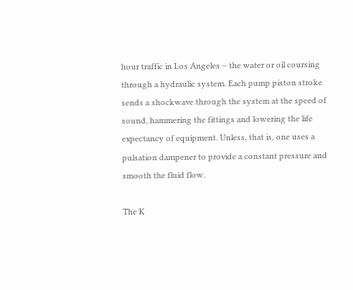hour traffic in Los Angeles – the water or oil coursing through a hydraulic system. Each pump piston stroke sends a shockwave through the system at the speed of sound, hammering the fittings and lowering the life expectancy of equipment. Unless, that is, one uses a pulsation dampener to provide a constant pressure and smooth the fluid flow.

The K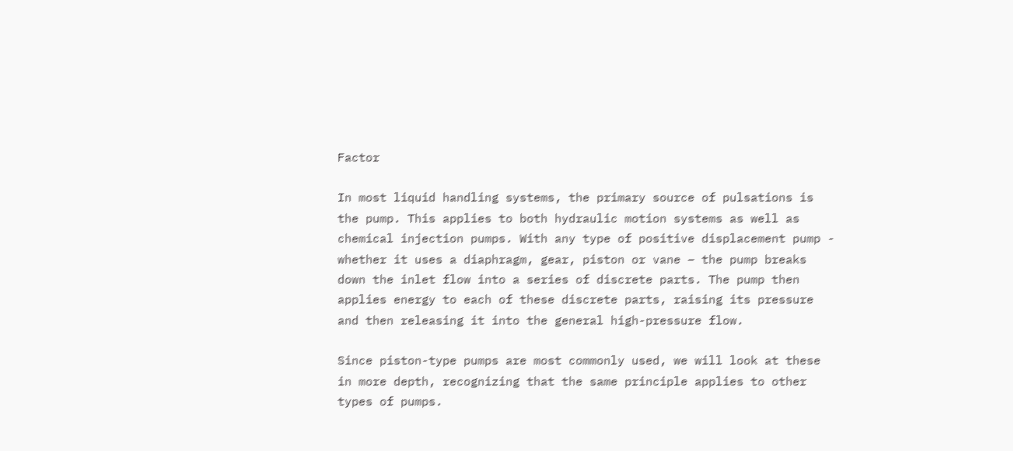Factor

In most liquid handling systems, the primary source of pulsations is the pump. This applies to both hydraulic motion systems as well as chemical injection pumps. With any type of positive displacement pump - whether it uses a diaphragm, gear, piston or vane – the pump breaks down the inlet flow into a series of discrete parts. The pump then applies energy to each of these discrete parts, raising its pressure and then releasing it into the general high-pressure flow.

Since piston-type pumps are most commonly used, we will look at these in more depth, recognizing that the same principle applies to other types of pumps.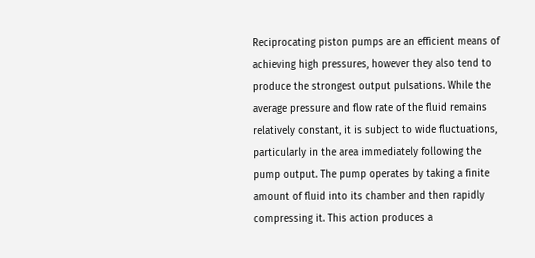Reciprocating piston pumps are an efficient means of achieving high pressures, however they also tend to produce the strongest output pulsations. While the average pressure and flow rate of the fluid remains relatively constant, it is subject to wide fluctuations, particularly in the area immediately following the pump output. The pump operates by taking a finite amount of fluid into its chamber and then rapidly compressing it. This action produces a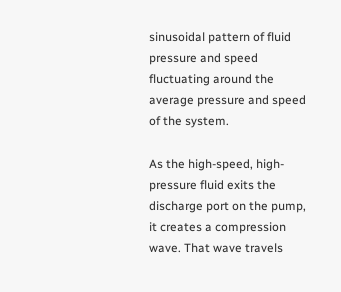sinusoidal pattern of fluid pressure and speed fluctuating around the average pressure and speed of the system.

As the high-speed, high-pressure fluid exits the discharge port on the pump, it creates a compression wave. That wave travels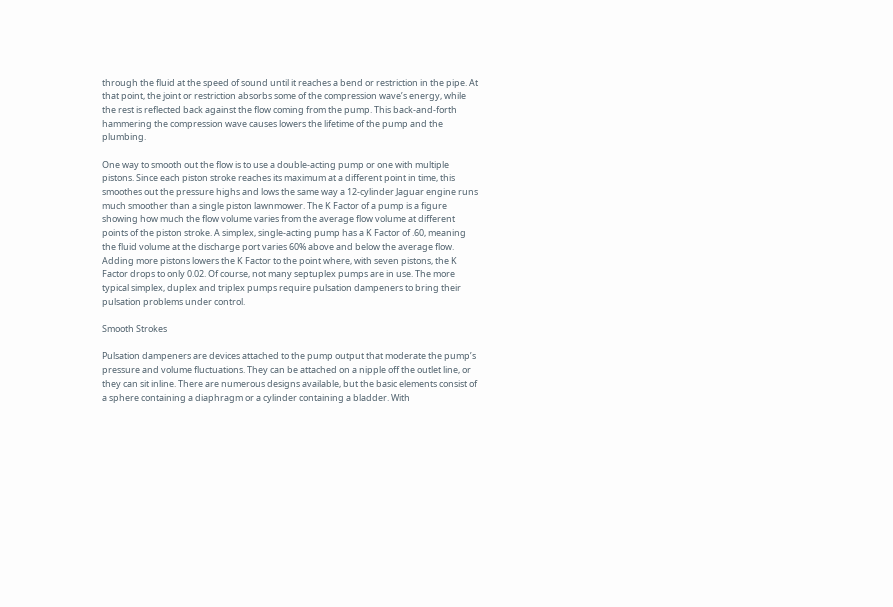through the fluid at the speed of sound until it reaches a bend or restriction in the pipe. At that point, the joint or restriction absorbs some of the compression wave’s energy, while the rest is reflected back against the flow coming from the pump. This back-and-forth hammering the compression wave causes lowers the lifetime of the pump and the plumbing.

One way to smooth out the flow is to use a double-acting pump or one with multiple pistons. Since each piston stroke reaches its maximum at a different point in time, this smoothes out the pressure highs and lows the same way a 12-cylinder Jaguar engine runs much smoother than a single piston lawnmower. The K Factor of a pump is a figure showing how much the flow volume varies from the average flow volume at different points of the piston stroke. A simplex, single-acting pump has a K Factor of .60, meaning the fluid volume at the discharge port varies 60% above and below the average flow. Adding more pistons lowers the K Factor to the point where, with seven pistons, the K Factor drops to only 0.02. Of course, not many septuplex pumps are in use. The more typical simplex, duplex and triplex pumps require pulsation dampeners to bring their pulsation problems under control.

Smooth Strokes

Pulsation dampeners are devices attached to the pump output that moderate the pump’s pressure and volume fluctuations. They can be attached on a nipple off the outlet line, or they can sit inline. There are numerous designs available, but the basic elements consist of a sphere containing a diaphragm or a cylinder containing a bladder. With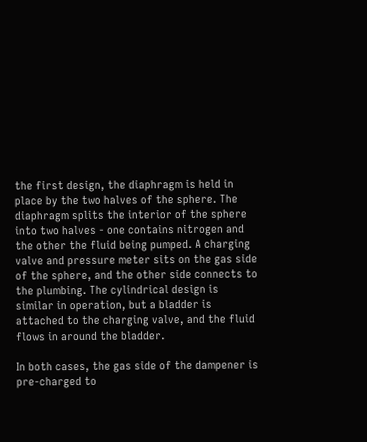the first design, the diaphragm is held in place by the two halves of the sphere. The diaphragm splits the interior of the sphere into two halves - one contains nitrogen and the other the fluid being pumped. A charging valve and pressure meter sits on the gas side of the sphere, and the other side connects to the plumbing. The cylindrical design is similar in operation, but a bladder is attached to the charging valve, and the fluid flows in around the bladder.

In both cases, the gas side of the dampener is pre-charged to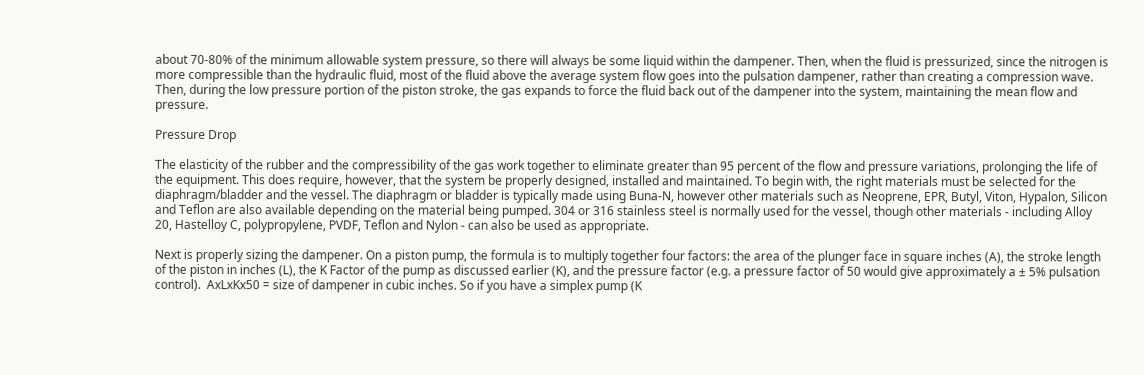about 70-80% of the minimum allowable system pressure, so there will always be some liquid within the dampener. Then, when the fluid is pressurized, since the nitrogen is more compressible than the hydraulic fluid, most of the fluid above the average system flow goes into the pulsation dampener, rather than creating a compression wave. Then, during the low pressure portion of the piston stroke, the gas expands to force the fluid back out of the dampener into the system, maintaining the mean flow and pressure.

Pressure Drop

The elasticity of the rubber and the compressibility of the gas work together to eliminate greater than 95 percent of the flow and pressure variations, prolonging the life of the equipment. This does require, however, that the system be properly designed, installed and maintained. To begin with, the right materials must be selected for the diaphragm/bladder and the vessel. The diaphragm or bladder is typically made using Buna-N, however other materials such as Neoprene, EPR, Butyl, Viton, Hypalon, Silicon and Teflon are also available depending on the material being pumped. 304 or 316 stainless steel is normally used for the vessel, though other materials - including Alloy 20, Hastelloy C, polypropylene, PVDF, Teflon and Nylon - can also be used as appropriate.

Next is properly sizing the dampener. On a piston pump, the formula is to multiply together four factors: the area of the plunger face in square inches (A), the stroke length of the piston in inches (L), the K Factor of the pump as discussed earlier (K), and the pressure factor (e.g. a pressure factor of 50 would give approximately a ± 5% pulsation control).  AxLxKx50 = size of dampener in cubic inches. So if you have a simplex pump (K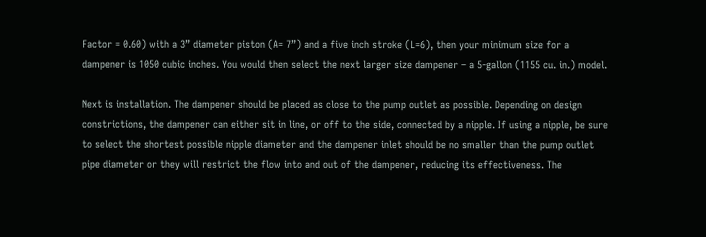Factor = 0.60) with a 3” diameter piston (A= 7”) and a five inch stroke (L=6), then your minimum size for a dampener is 1050 cubic inches. You would then select the next larger size dampener – a 5-gallon (1155 cu. in.) model.

Next is installation. The dampener should be placed as close to the pump outlet as possible. Depending on design constrictions, the dampener can either sit in line, or off to the side, connected by a nipple. If using a nipple, be sure to select the shortest possible nipple diameter and the dampener inlet should be no smaller than the pump outlet pipe diameter or they will restrict the flow into and out of the dampener, reducing its effectiveness. The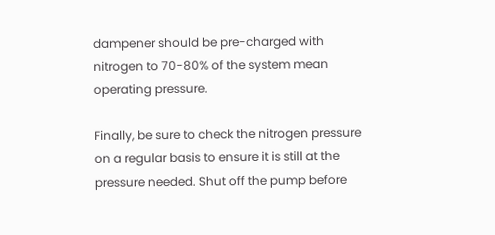dampener should be pre-charged with nitrogen to 70-80% of the system mean operating pressure.

Finally, be sure to check the nitrogen pressure on a regular basis to ensure it is still at the pressure needed. Shut off the pump before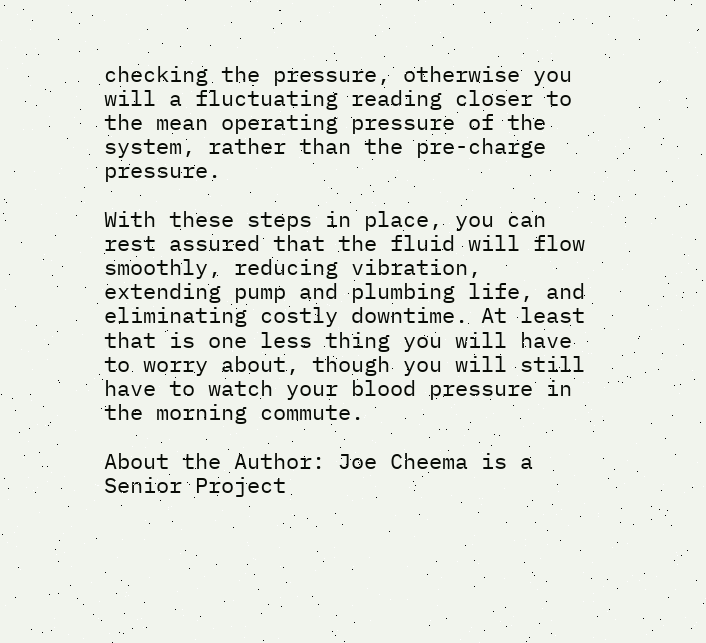checking the pressure, otherwise you will a fluctuating reading closer to the mean operating pressure of the system, rather than the pre-charge pressure.

With these steps in place, you can rest assured that the fluid will flow smoothly, reducing vibration, extending pump and plumbing life, and eliminating costly downtime. At least that is one less thing you will have to worry about, though you will still have to watch your blood pressure in the morning commute.

About the Author: Joe Cheema is a Senior Project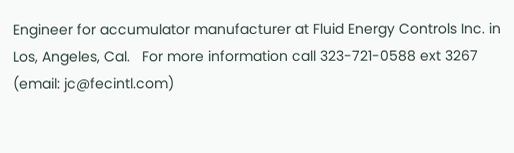Engineer for accumulator manufacturer at Fluid Energy Controls Inc. in Los, Angeles, Cal.   For more information call 323-721-0588 ext 3267 (email: jc@fecintl.com)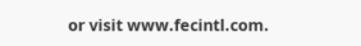or visit www.fecintl.com.